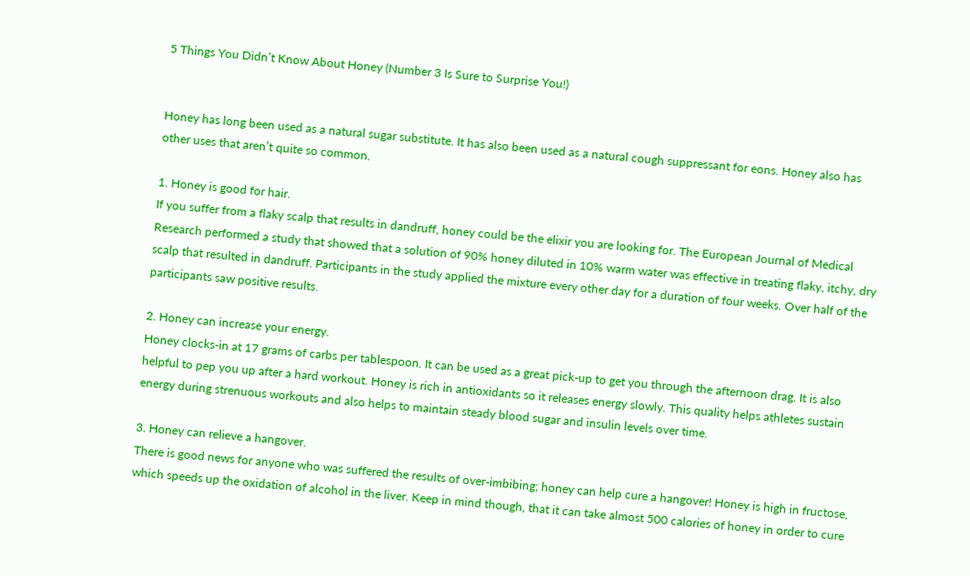5 Things You Didn’t Know About Honey (Number 3 Is Sure to Surprise You!)


Honey has long been used as a natural sugar substitute. It has also been used as a natural cough suppressant for eons. Honey also has other uses that aren’t quite so common.

1. Honey is good for hair.
If you suffer from a flaky scalp that results in dandruff, honey could be the elixir you are looking for. The European Journal of Medical Research performed a study that showed that a solution of 90% honey diluted in 10% warm water was effective in treating flaky, itchy, dry scalp that resulted in dandruff. Participants in the study applied the mixture every other day for a duration of four weeks. Over half of the participants saw positive results.

2. Honey can increase your energy.
Honey clocks-in at 17 grams of carbs per tablespoon. It can be used as a great pick-up to get you through the afternoon drag. It is also helpful to pep you up after a hard workout. Honey is rich in antioxidants so it releases energy slowly. This quality helps athletes sustain energy during strenuous workouts and also helps to maintain steady blood sugar and insulin levels over time.

3. Honey can relieve a hangover.
There is good news for anyone who was suffered the results of over-imbibing; honey can help cure a hangover! Honey is high in fructose, which speeds up the oxidation of alcohol in the liver. Keep in mind though, that it can take almost 500 calories of honey in order to cure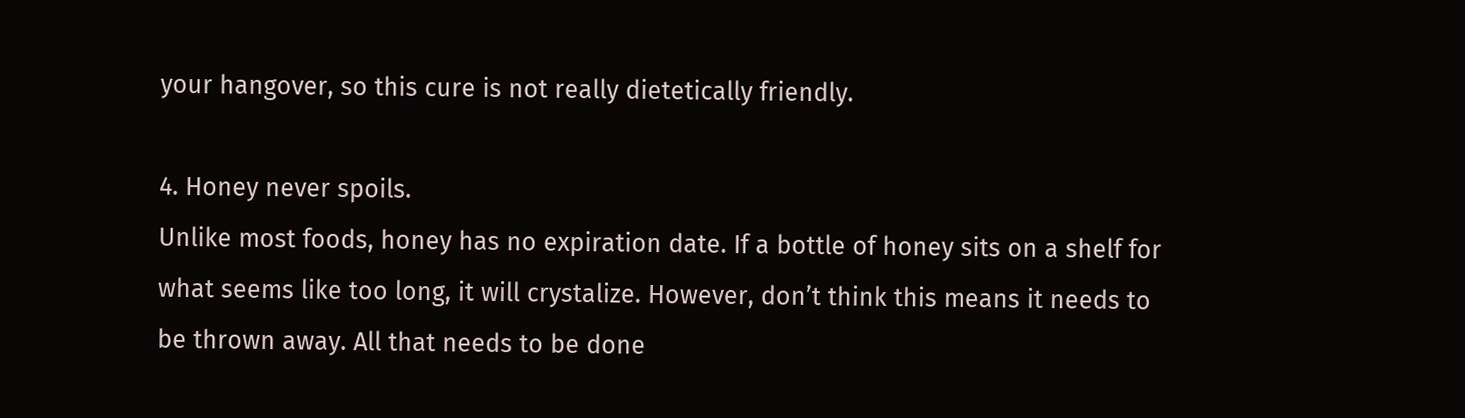your hangover, so this cure is not really dietetically friendly.

4. Honey never spoils.
Unlike most foods, honey has no expiration date. If a bottle of honey sits on a shelf for what seems like too long, it will crystalize. However, don’t think this means it needs to be thrown away. All that needs to be done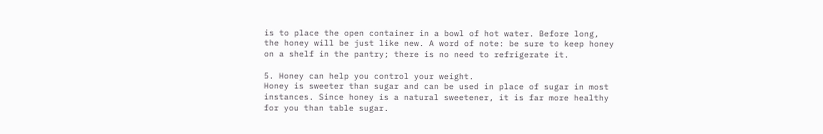is to place the open container in a bowl of hot water. Before long, the honey will be just like new. A word of note: be sure to keep honey on a shelf in the pantry; there is no need to refrigerate it.

5. Honey can help you control your weight.
Honey is sweeter than sugar and can be used in place of sugar in most instances. Since honey is a natural sweetener, it is far more healthy for you than table sugar.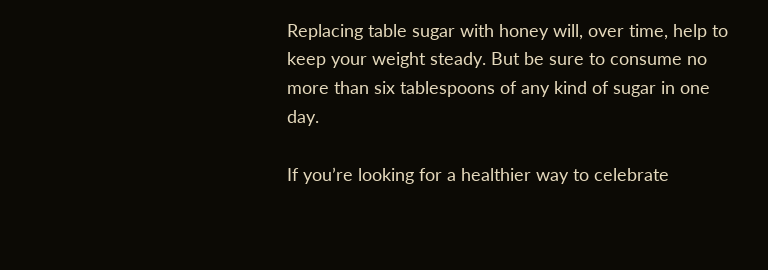Replacing table sugar with honey will, over time, help to keep your weight steady. But be sure to consume no more than six tablespoons of any kind of sugar in one day.

If you’re looking for a healthier way to celebrate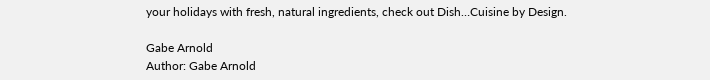your holidays with fresh, natural ingredients, check out Dish…Cuisine by Design.

Gabe Arnold
Author: Gabe Arnold